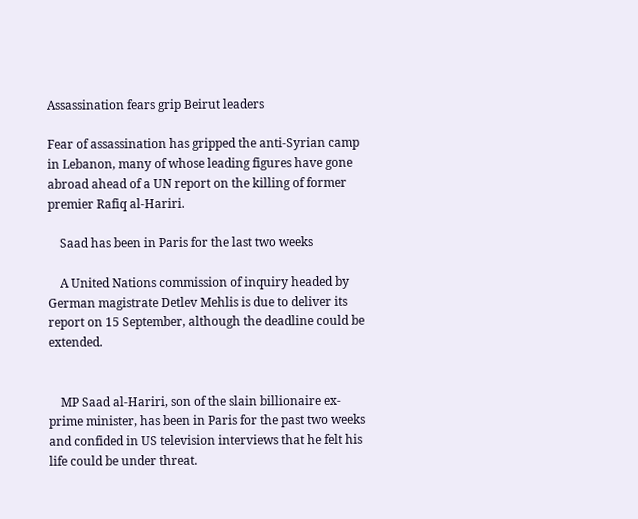Assassination fears grip Beirut leaders

Fear of assassination has gripped the anti-Syrian camp in Lebanon, many of whose leading figures have gone abroad ahead of a UN report on the killing of former premier Rafiq al-Hariri.

    Saad has been in Paris for the last two weeks

    A United Nations commission of inquiry headed by German magistrate Detlev Mehlis is due to deliver its report on 15 September, although the deadline could be extended.


    MP Saad al-Hariri, son of the slain billionaire ex-prime minister, has been in Paris for the past two weeks and confided in US television interviews that he felt his life could be under threat.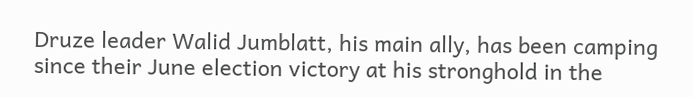Druze leader Walid Jumblatt, his main ally, has been camping since their June election victory at his stronghold in the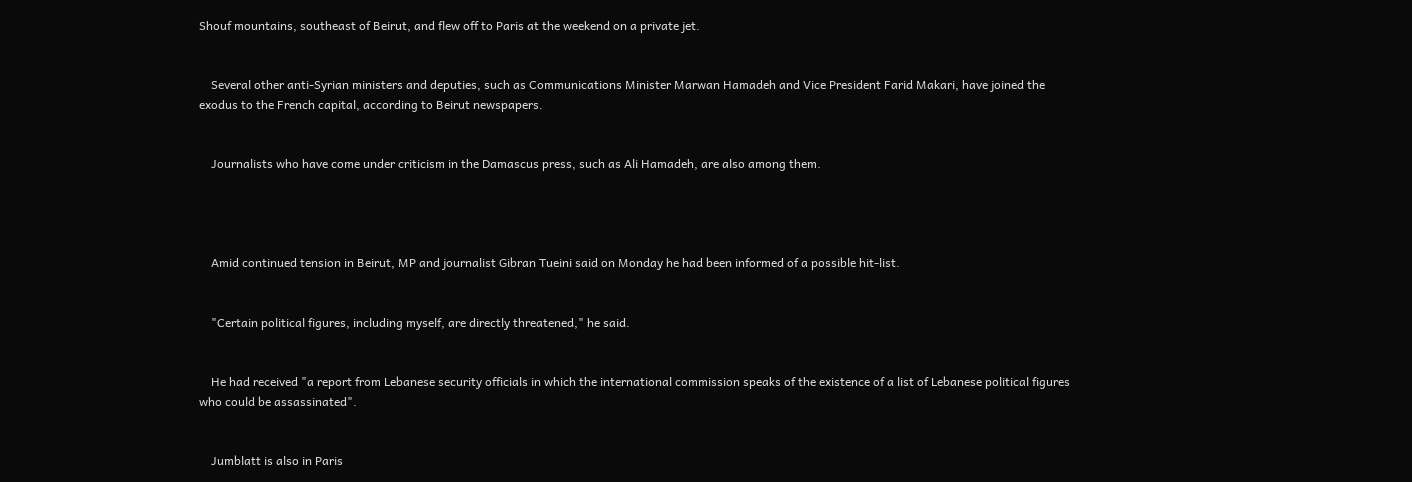Shouf mountains, southeast of Beirut, and flew off to Paris at the weekend on a private jet.


    Several other anti-Syrian ministers and deputies, such as Communications Minister Marwan Hamadeh and Vice President Farid Makari, have joined the exodus to the French capital, according to Beirut newspapers.


    Journalists who have come under criticism in the Damascus press, such as Ali Hamadeh, are also among them.




    Amid continued tension in Beirut, MP and journalist Gibran Tueini said on Monday he had been informed of a possible hit-list.


    "Certain political figures, including myself, are directly threatened," he said.


    He had received "a report from Lebanese security officials in which the international commission speaks of the existence of a list of Lebanese political figures who could be assassinated".


    Jumblatt is also in Paris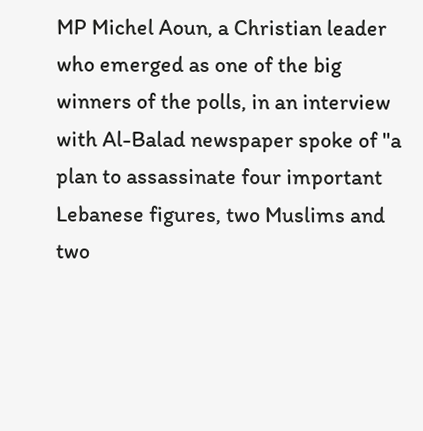MP Michel Aoun, a Christian leader who emerged as one of the big winners of the polls, in an interview with Al-Balad newspaper spoke of "a plan to assassinate four important Lebanese figures, two Muslims and two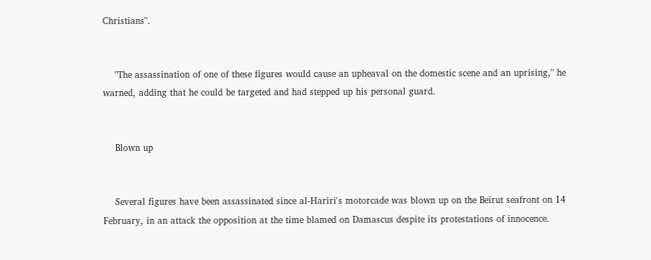Christians".


    "The assassination of one of these figures would cause an upheaval on the domestic scene and an uprising," he warned, adding that he could be targeted and had stepped up his personal guard.


    Blown up


    Several figures have been assassinated since al-Hariri's motorcade was blown up on the Beirut seafront on 14 February, in an attack the opposition at the time blamed on Damascus despite its protestations of innocence.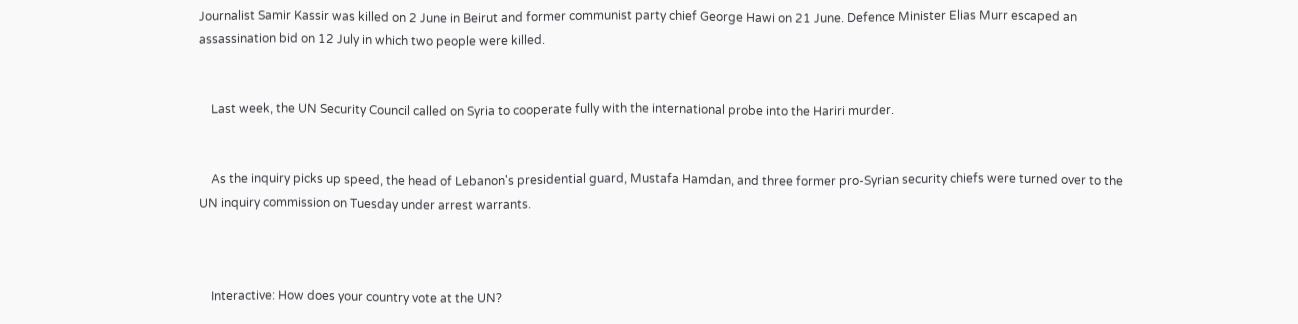Journalist Samir Kassir was killed on 2 June in Beirut and former communist party chief George Hawi on 21 June. Defence Minister Elias Murr escaped an assassination bid on 12 July in which two people were killed.


    Last week, the UN Security Council called on Syria to cooperate fully with the international probe into the Hariri murder.


    As the inquiry picks up speed, the head of Lebanon's presidential guard, Mustafa Hamdan, and three former pro-Syrian security chiefs were turned over to the UN inquiry commission on Tuesday under arrest warrants.



    Interactive: How does your country vote at the UN?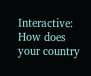Interactive: How does your country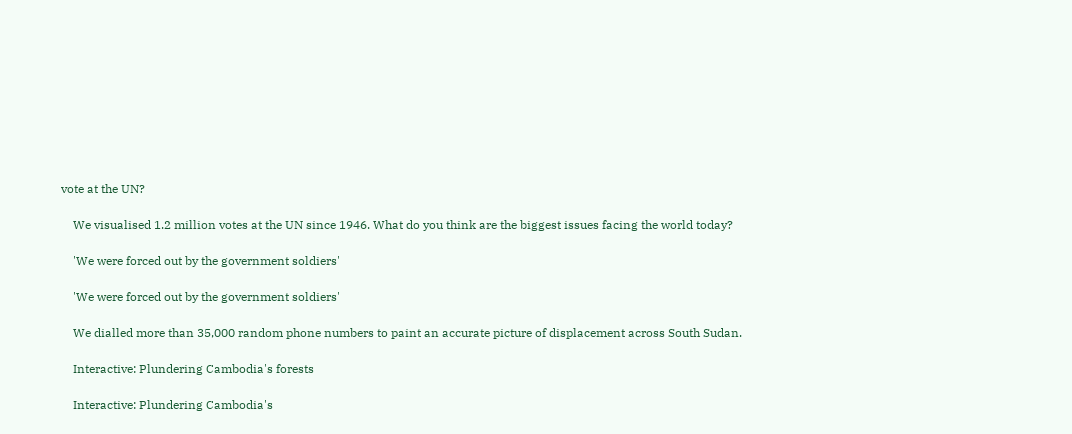vote at the UN?

    We visualised 1.2 million votes at the UN since 1946. What do you think are the biggest issues facing the world today?

    'We were forced out by the government soldiers'

    'We were forced out by the government soldiers'

    We dialled more than 35,000 random phone numbers to paint an accurate picture of displacement across South Sudan.

    Interactive: Plundering Cambodia's forests

    Interactive: Plundering Cambodia's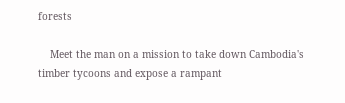forests

    Meet the man on a mission to take down Cambodia's timber tycoons and expose a rampant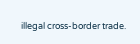illegal cross-border trade.